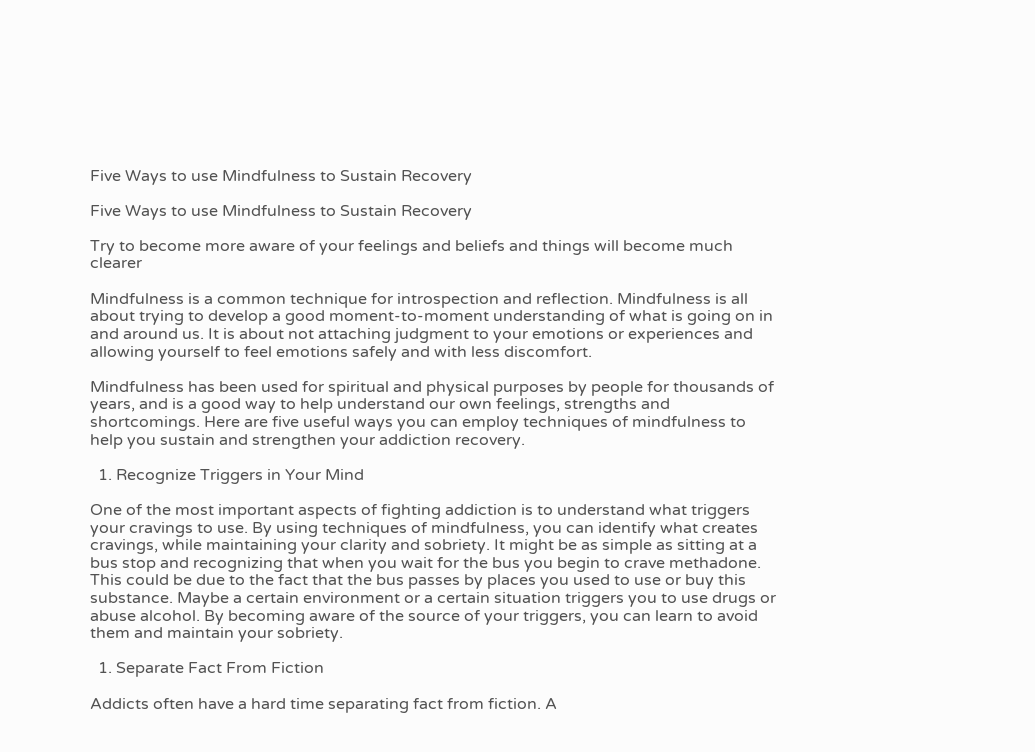Five Ways to use Mindfulness to Sustain Recovery

Five Ways to use Mindfulness to Sustain Recovery

Try to become more aware of your feelings and beliefs and things will become much clearer

Mindfulness is a common technique for introspection and reflection. Mindfulness is all about trying to develop a good moment-to-moment understanding of what is going on in and around us. It is about not attaching judgment to your emotions or experiences and allowing yourself to feel emotions safely and with less discomfort.

Mindfulness has been used for spiritual and physical purposes by people for thousands of years, and is a good way to help understand our own feelings, strengths and shortcomings. Here are five useful ways you can employ techniques of mindfulness to help you sustain and strengthen your addiction recovery.

  1. Recognize Triggers in Your Mind

One of the most important aspects of fighting addiction is to understand what triggers your cravings to use. By using techniques of mindfulness, you can identify what creates cravings, while maintaining your clarity and sobriety. It might be as simple as sitting at a bus stop and recognizing that when you wait for the bus you begin to crave methadone. This could be due to the fact that the bus passes by places you used to use or buy this substance. Maybe a certain environment or a certain situation triggers you to use drugs or abuse alcohol. By becoming aware of the source of your triggers, you can learn to avoid them and maintain your sobriety.

  1. Separate Fact From Fiction

Addicts often have a hard time separating fact from fiction. A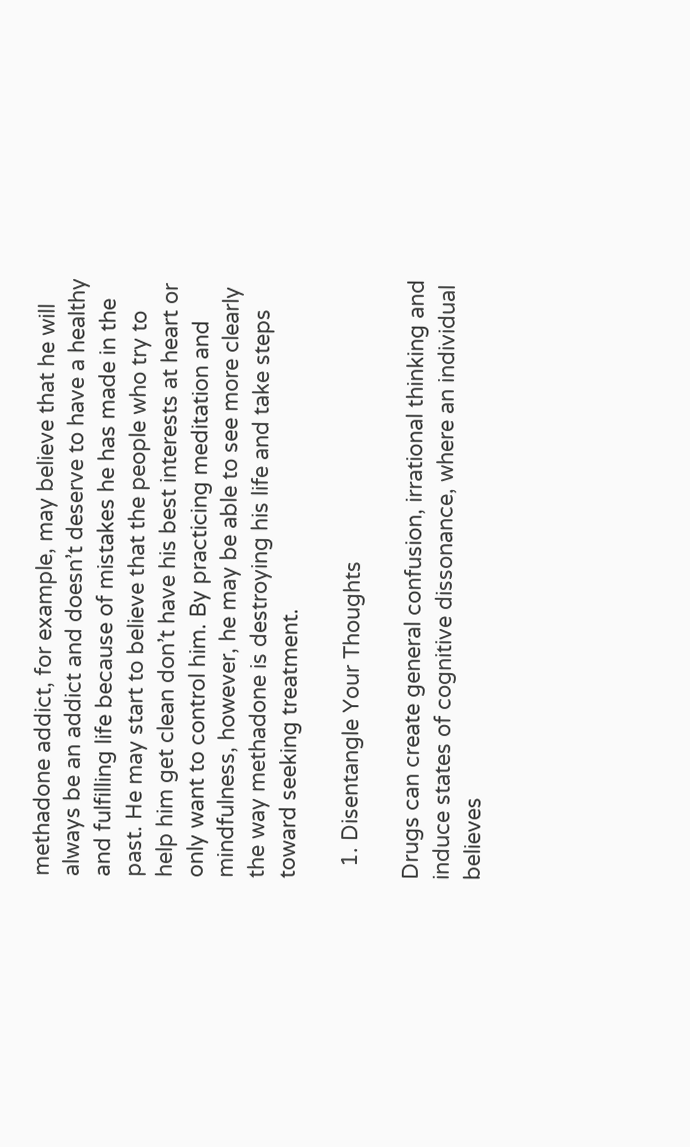methadone addict, for example, may believe that he will always be an addict and doesn’t deserve to have a healthy and fulfilling life because of mistakes he has made in the past. He may start to believe that the people who try to help him get clean don’t have his best interests at heart or only want to control him. By practicing meditation and mindfulness, however, he may be able to see more clearly the way methadone is destroying his life and take steps toward seeking treatment.

  1. Disentangle Your Thoughts

Drugs can create general confusion, irrational thinking and induce states of cognitive dissonance, where an individual believes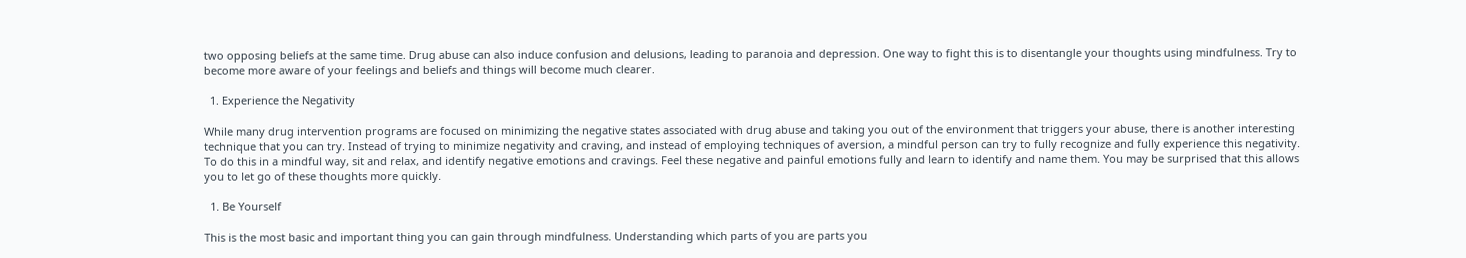two opposing beliefs at the same time. Drug abuse can also induce confusion and delusions, leading to paranoia and depression. One way to fight this is to disentangle your thoughts using mindfulness. Try to become more aware of your feelings and beliefs and things will become much clearer.

  1. Experience the Negativity

While many drug intervention programs are focused on minimizing the negative states associated with drug abuse and taking you out of the environment that triggers your abuse, there is another interesting technique that you can try. Instead of trying to minimize negativity and craving, and instead of employing techniques of aversion, a mindful person can try to fully recognize and fully experience this negativity. To do this in a mindful way, sit and relax, and identify negative emotions and cravings. Feel these negative and painful emotions fully and learn to identify and name them. You may be surprised that this allows you to let go of these thoughts more quickly.

  1. Be Yourself

This is the most basic and important thing you can gain through mindfulness. Understanding which parts of you are parts you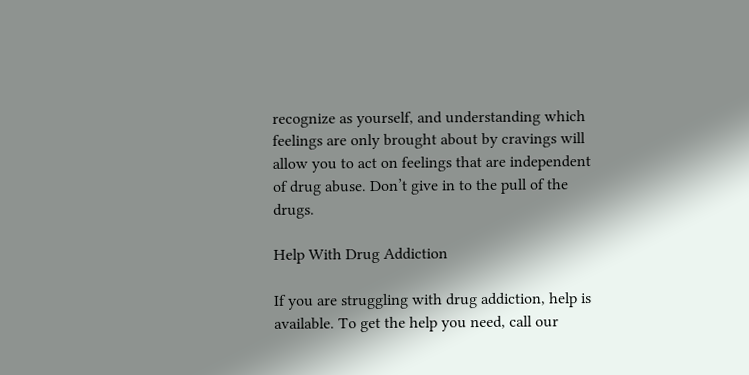recognize as yourself, and understanding which feelings are only brought about by cravings will allow you to act on feelings that are independent of drug abuse. Don’t give in to the pull of the drugs.

Help With Drug Addiction

If you are struggling with drug addiction, help is available. To get the help you need, call our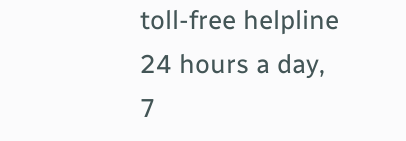toll-free helpline 24 hours a day, 7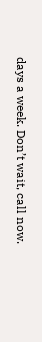days a week. Don’t wait, call now.